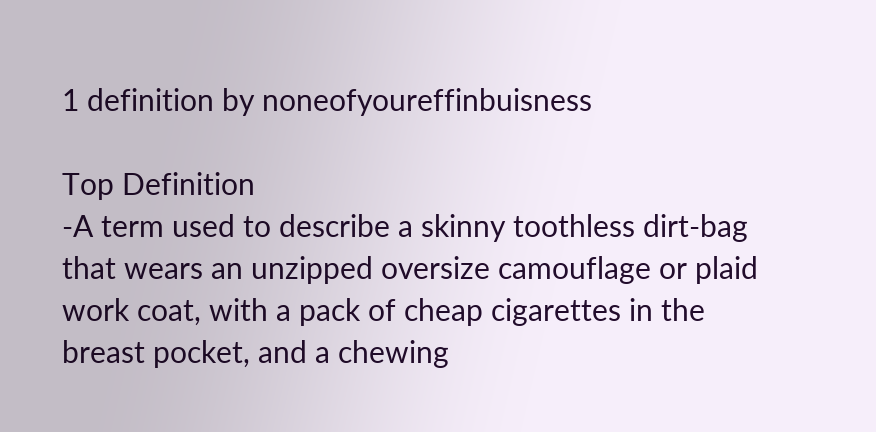1 definition by noneofyoureffinbuisness

Top Definition
-A term used to describe a skinny toothless dirt-bag that wears an unzipped oversize camouflage or plaid work coat, with a pack of cheap cigarettes in the breast pocket, and a chewing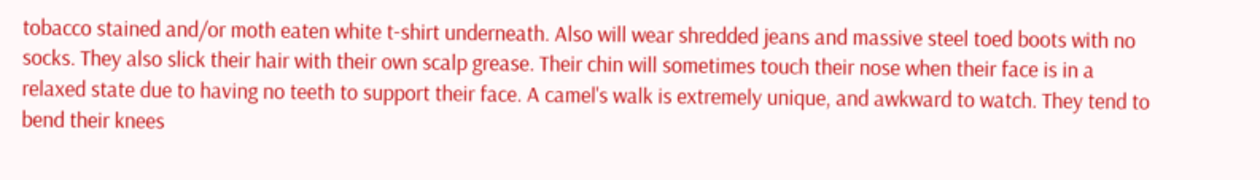tobacco stained and/or moth eaten white t-shirt underneath. Also will wear shredded jeans and massive steel toed boots with no socks. They also slick their hair with their own scalp grease. Their chin will sometimes touch their nose when their face is in a relaxed state due to having no teeth to support their face. A camel's walk is extremely unique, and awkward to watch. They tend to bend their knees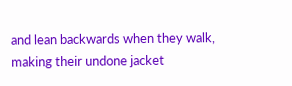and lean backwards when they walk, making their undone jacket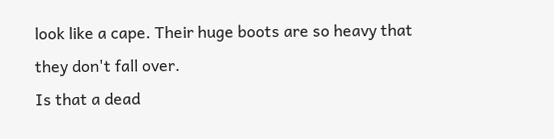look like a cape. Their huge boots are so heavy that they don't fall over.
Is that a dead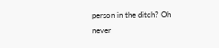person in the ditch? Oh never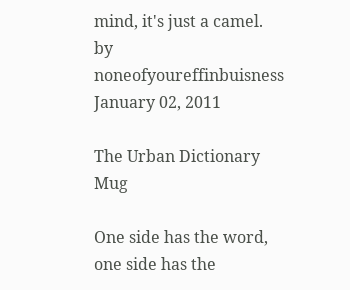mind, it's just a camel.
by noneofyoureffinbuisness January 02, 2011

The Urban Dictionary Mug

One side has the word, one side has the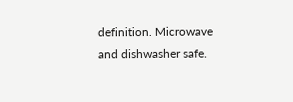definition. Microwave and dishwasher safe.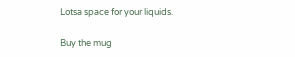Lotsa space for your liquids.

Buy the mug